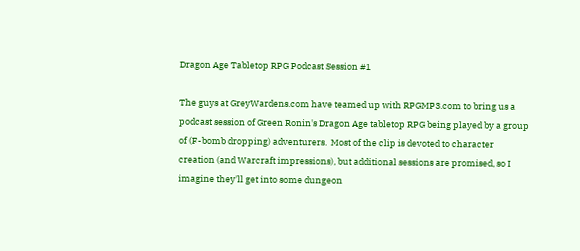Dragon Age Tabletop RPG Podcast Session #1

The guys at GreyWardens.com have teamed up with RPGMP3.com to bring us a podcast session of Green Ronin's Dragon Age tabletop RPG being played by a group of (F-bomb dropping) adventurers.  Most of the clip is devoted to character creation (and Warcraft impressions), but additional sessions are promised, so I imagine they'll get into some dungeon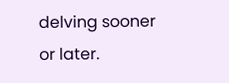delving sooner or later.